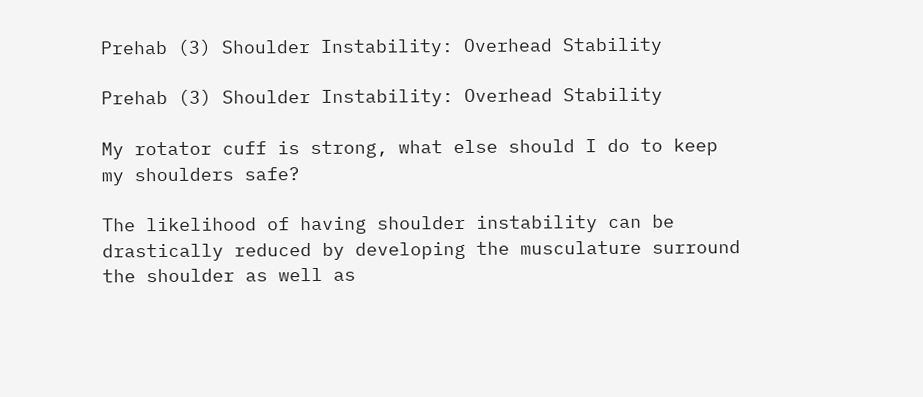Prehab (3) Shoulder Instability: Overhead Stability

Prehab (3) Shoulder Instability: Overhead Stability

My rotator cuff is strong, what else should I do to keep my shoulders safe?

The likelihood of having shoulder instability can be drastically reduced by developing the musculature surround the shoulder as well as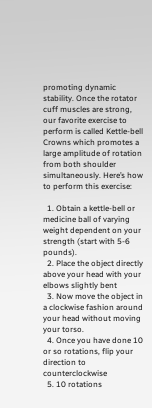promoting dynamic stability. Once the rotator cuff muscles are strong, our favorite exercise to perform is called Kettle-bell Crowns which promotes a large amplitude of rotation from both shoulder simultaneously. Here’s how to perform this exercise:

  1. Obtain a kettle-bell or medicine ball of varying weight dependent on your strength (start with 5-6 pounds).
  2. Place the object directly above your head with your elbows slightly bent
  3. Now move the object in a clockwise fashion around your head without moving your torso.
  4. Once you have done 10 or so rotations, flip your direction to counterclockwise
  5. 10 rotations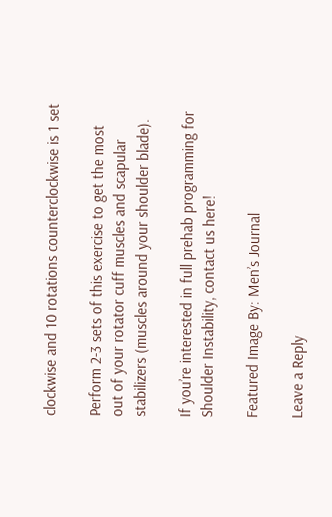clockwise and 10 rotations counterclockwise is 1 set

Perform 2-3 sets of this exercise to get the most out of your rotator cuff muscles and scapular stabilizers (muscles around your shoulder blade).

If you’re interested in full prehab programming for Shoulder Instability, contact us here!

Featured Image By: Men’s Journal

Leave a Reply